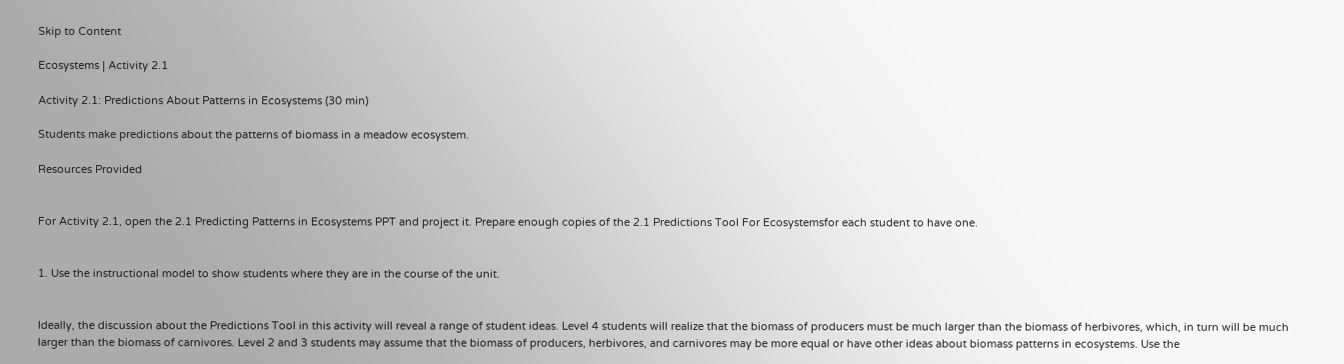Skip to Content

Ecosystems | Activity 2.1

Activity 2.1: Predictions About Patterns in Ecosystems (30 min)

Students make predictions about the patterns of biomass in a meadow ecosystem.

Resources Provided


For Activity 2.1, open the 2.1 Predicting Patterns in Ecosystems PPT and project it. Prepare enough copies of the 2.1 Predictions Tool For Ecosystemsfor each student to have one.


1. Use the instructional model to show students where they are in the course of the unit.


Ideally, the discussion about the Predictions Tool in this activity will reveal a range of student ideas. Level 4 students will realize that the biomass of producers must be much larger than the biomass of herbivores, which, in turn will be much larger than the biomass of carnivores. Level 2 and 3 students may assume that the biomass of producers, herbivores, and carnivores may be more equal or have other ideas about biomass patterns in ecosystems. Use the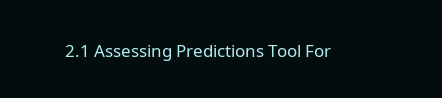2.1 Assessing Predictions Tool For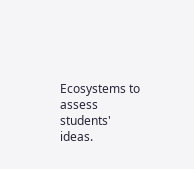Ecosystems to assess students' ideas.